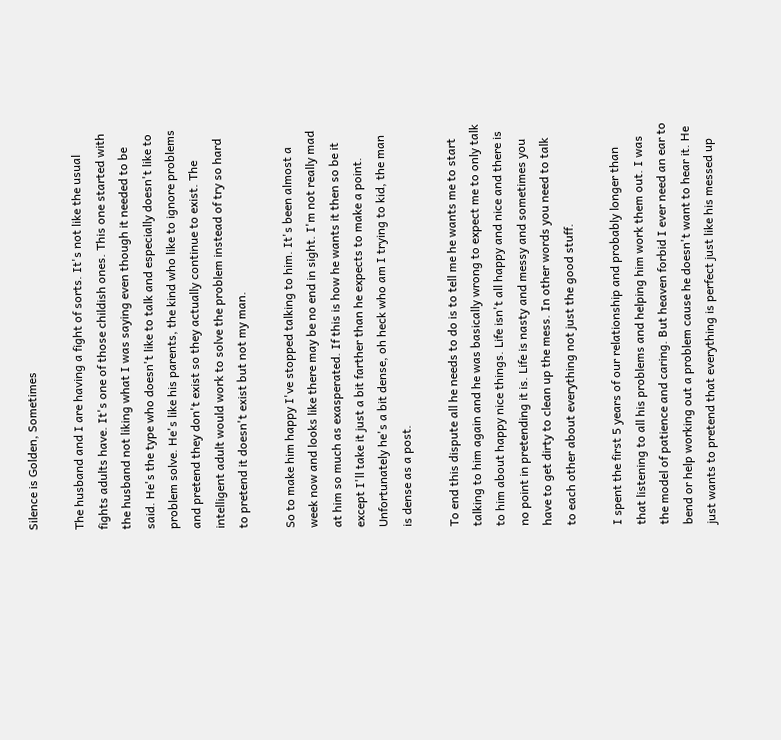Silence is Golden, Sometimes

The husband and I are having a fight of sorts. It's not like the usual fights adults have. It's one of those childish ones. This one started with the husband not liking what I was saying even though it needed to be said. He's the type who doesn't like to talk and especially doesn't like to problem solve. He's like his parents, the kind who like to ignore problems and pretend they don't exist so they actually continue to exist. The intelligent adult would work to solve the problem instead of try so hard to pretend it doesn't exist but not my man.

So to make him happy I've stopped talking to him. It's been almost a week now and looks like there may be no end in sight. I'm not really mad at him so much as exasperated. If this is how he wants it then so be it except I'll take it just a bit farther than he expects to make a point. Unfortunately he's a bit dense, oh heck who am I trying to kid, the man is dense as a post.

To end this dispute all he needs to do is to tell me he wants me to start talking to him again and he was basically wrong to expect me to only talk to him about happy nice things. Life isn't all happy and nice and there is no point in pretending it is. Life is nasty and messy and sometimes you have to get dirty to clean up the mess. In other words you need to talk to each other about everything not just the good stuff.

I spent the first 5 years of our relationship and probably longer than that listening to all his problems and helping him work them out. I was the model of patience and caring. But heaven forbid I ever need an ear to bend or help working out a problem cause he doesn't want to hear it. He just wants to pretend that everything is perfect just like his messed up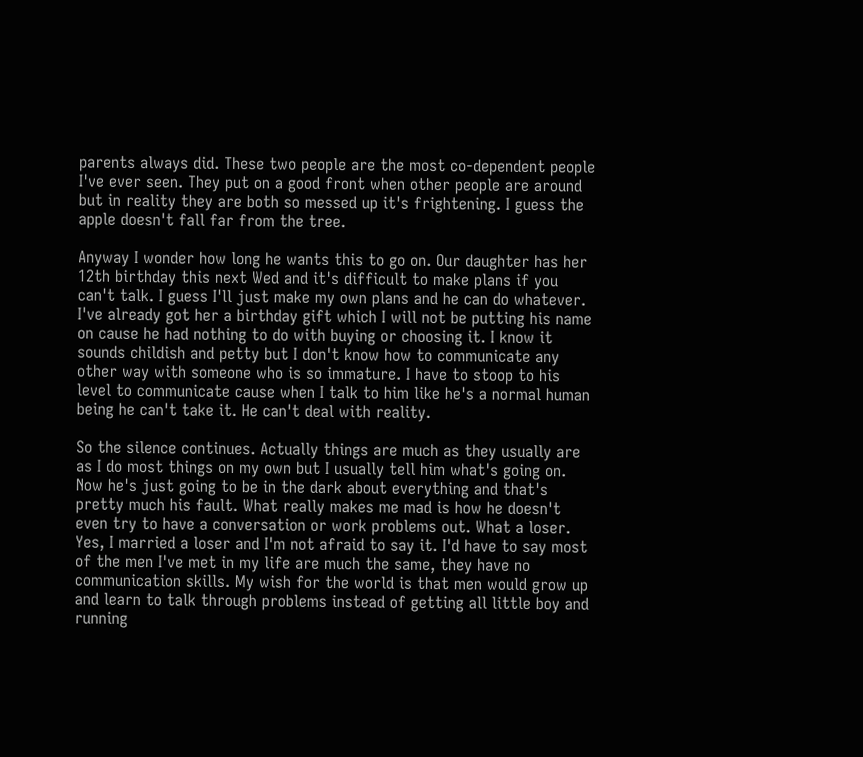parents always did. These two people are the most co-dependent people I've ever seen. They put on a good front when other people are around but in reality they are both so messed up it's frightening. I guess the apple doesn't fall far from the tree.

Anyway I wonder how long he wants this to go on. Our daughter has her 12th birthday this next Wed and it's difficult to make plans if you can't talk. I guess I'll just make my own plans and he can do whatever. I've already got her a birthday gift which I will not be putting his name on cause he had nothing to do with buying or choosing it. I know it sounds childish and petty but I don't know how to communicate any other way with someone who is so immature. I have to stoop to his level to communicate cause when I talk to him like he's a normal human being he can't take it. He can't deal with reality.

So the silence continues. Actually things are much as they usually are as I do most things on my own but I usually tell him what's going on. Now he's just going to be in the dark about everything and that's pretty much his fault. What really makes me mad is how he doesn't even try to have a conversation or work problems out. What a loser. Yes, I married a loser and I'm not afraid to say it. I'd have to say most of the men I've met in my life are much the same, they have no communication skills. My wish for the world is that men would grow up and learn to talk through problems instead of getting all little boy and running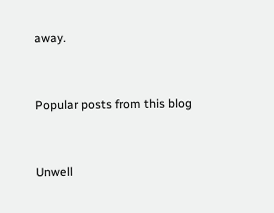away.


Popular posts from this blog


Unwell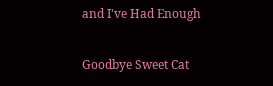and I've Had Enough

Goodbye Sweet Cat